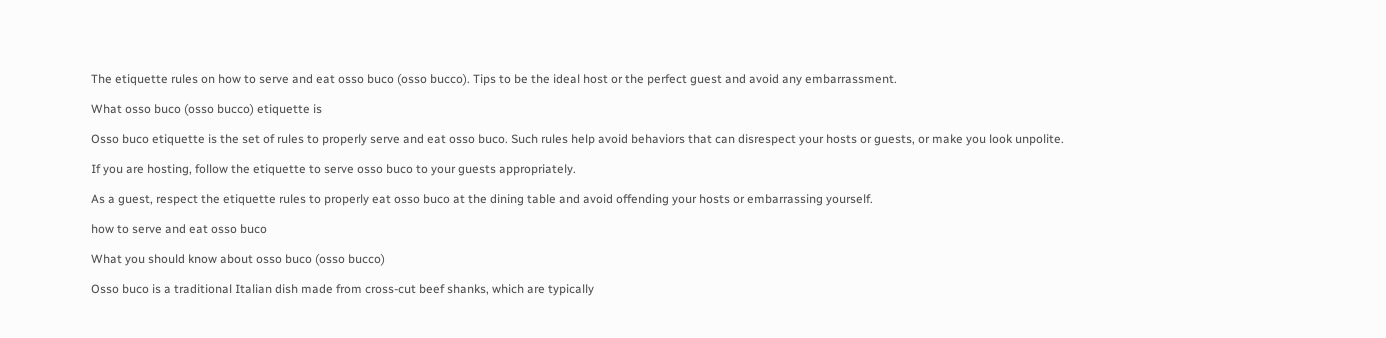The etiquette rules on how to serve and eat osso buco (osso bucco). Tips to be the ideal host or the perfect guest and avoid any embarrassment.

What osso buco (osso bucco) etiquette is

Osso buco etiquette is the set of rules to properly serve and eat osso buco. Such rules help avoid behaviors that can disrespect your hosts or guests, or make you look unpolite.

If you are hosting, follow the etiquette to serve osso buco to your guests appropriately.

As a guest, respect the etiquette rules to properly eat osso buco at the dining table and avoid offending your hosts or embarrassing yourself.

how to serve and eat osso buco

What you should know about osso buco (osso bucco)

Osso buco is a traditional Italian dish made from cross-cut beef shanks, which are typically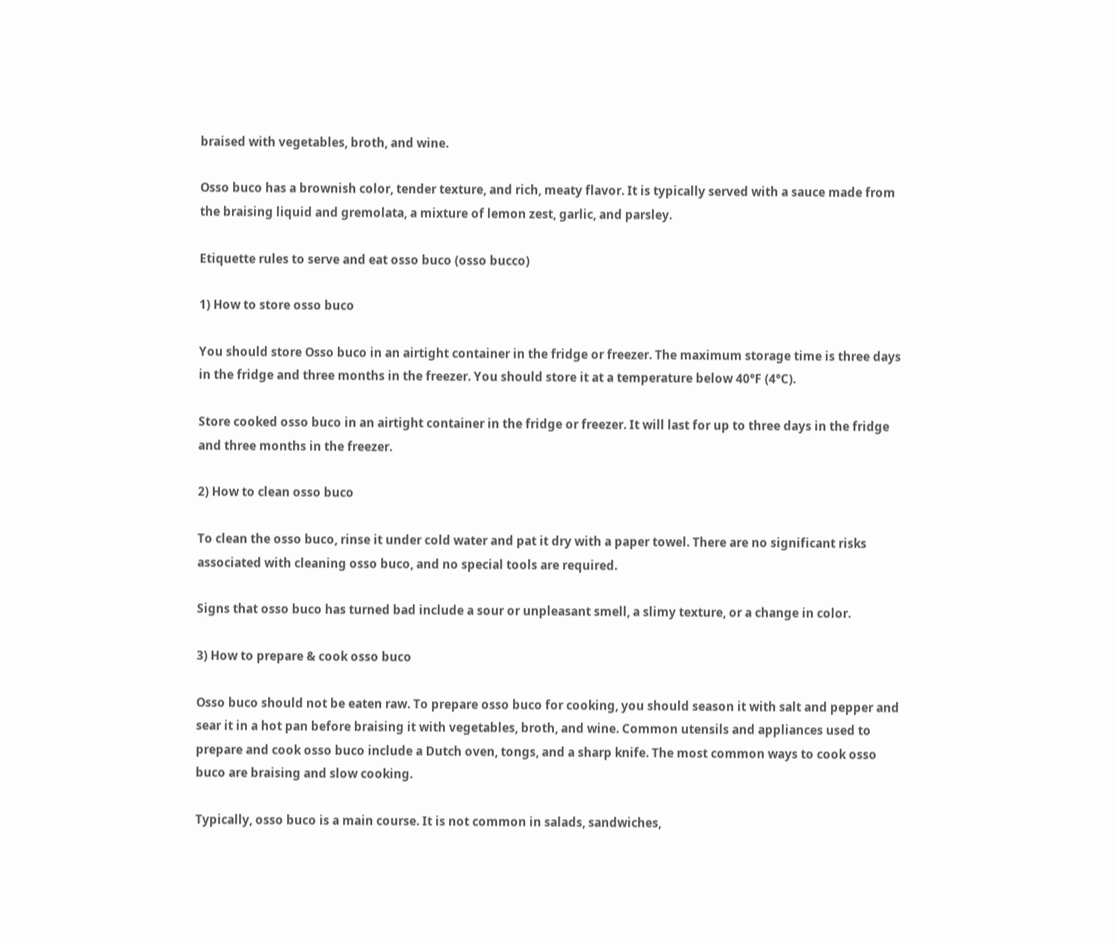braised with vegetables, broth, and wine.

Osso buco has a brownish color, tender texture, and rich, meaty flavor. It is typically served with a sauce made from the braising liquid and gremolata, a mixture of lemon zest, garlic, and parsley.

Etiquette rules to serve and eat osso buco (osso bucco)

1) How to store osso buco

You should store Osso buco in an airtight container in the fridge or freezer. The maximum storage time is three days in the fridge and three months in the freezer. You should store it at a temperature below 40°F (4°C).

Store cooked osso buco in an airtight container in the fridge or freezer. It will last for up to three days in the fridge and three months in the freezer.

2) How to clean osso buco

To clean the osso buco, rinse it under cold water and pat it dry with a paper towel. There are no significant risks associated with cleaning osso buco, and no special tools are required.

Signs that osso buco has turned bad include a sour or unpleasant smell, a slimy texture, or a change in color.

3) How to prepare & cook osso buco

Osso buco should not be eaten raw. To prepare osso buco for cooking, you should season it with salt and pepper and sear it in a hot pan before braising it with vegetables, broth, and wine. Common utensils and appliances used to prepare and cook osso buco include a Dutch oven, tongs, and a sharp knife. The most common ways to cook osso buco are braising and slow cooking.

Typically, osso buco is a main course. It is not common in salads, sandwiches,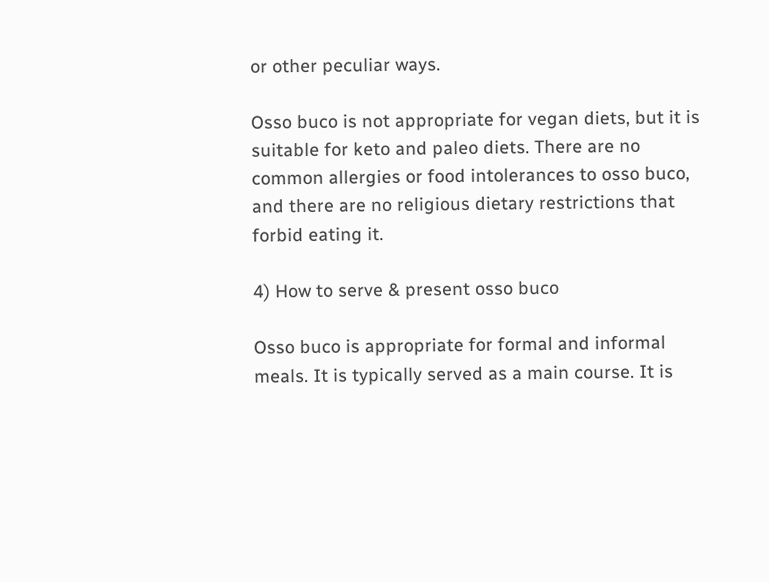or other peculiar ways.

Osso buco is not appropriate for vegan diets, but it is suitable for keto and paleo diets. There are no common allergies or food intolerances to osso buco, and there are no religious dietary restrictions that forbid eating it.

4) How to serve & present osso buco

Osso buco is appropriate for formal and informal meals. It is typically served as a main course. It is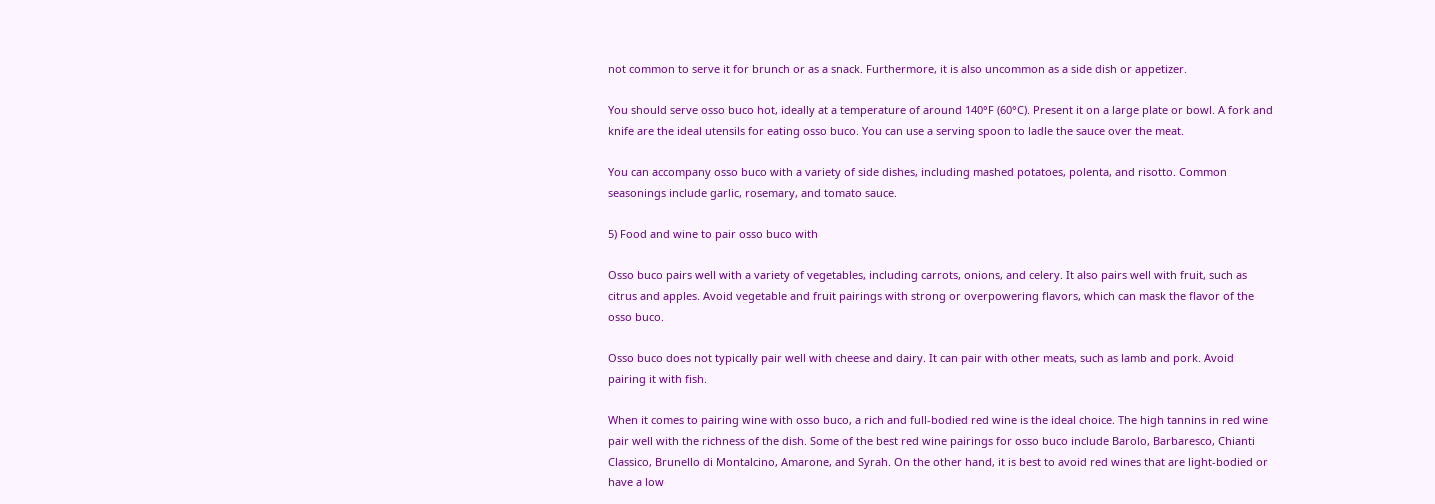not common to serve it for brunch or as a snack. Furthermore, it is also uncommon as a side dish or appetizer.

You should serve osso buco hot, ideally at a temperature of around 140°F (60°C). Present it on a large plate or bowl. A fork and knife are the ideal utensils for eating osso buco. You can use a serving spoon to ladle the sauce over the meat.

You can accompany osso buco with a variety of side dishes, including mashed potatoes, polenta, and risotto. Common seasonings include garlic, rosemary, and tomato sauce.

5) Food and wine to pair osso buco with

Osso buco pairs well with a variety of vegetables, including carrots, onions, and celery. It also pairs well with fruit, such as citrus and apples. Avoid vegetable and fruit pairings with strong or overpowering flavors, which can mask the flavor of the osso buco.

Osso buco does not typically pair well with cheese and dairy. It can pair with other meats, such as lamb and pork. Avoid pairing it with fish.

When it comes to pairing wine with osso buco, a rich and full-bodied red wine is the ideal choice. The high tannins in red wine pair well with the richness of the dish. Some of the best red wine pairings for osso buco include Barolo, Barbaresco, Chianti Classico, Brunello di Montalcino, Amarone, and Syrah. On the other hand, it is best to avoid red wines that are light-bodied or have a low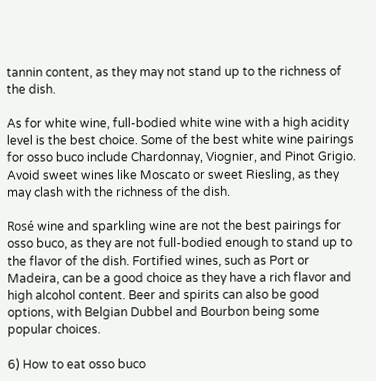tannin content, as they may not stand up to the richness of the dish.

As for white wine, full-bodied white wine with a high acidity level is the best choice. Some of the best white wine pairings for osso buco include Chardonnay, Viognier, and Pinot Grigio. Avoid sweet wines like Moscato or sweet Riesling, as they may clash with the richness of the dish.

Rosé wine and sparkling wine are not the best pairings for osso buco, as they are not full-bodied enough to stand up to the flavor of the dish. Fortified wines, such as Port or Madeira, can be a good choice as they have a rich flavor and high alcohol content. Beer and spirits can also be good options, with Belgian Dubbel and Bourbon being some popular choices.

6) How to eat osso buco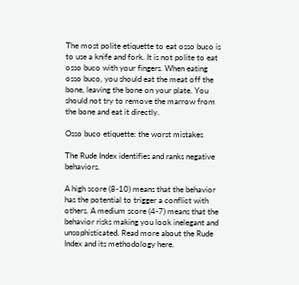The most polite etiquette to eat osso buco is to use a knife and fork. It is not polite to eat osso buco with your fingers. When eating osso buco, you should eat the meat off the bone, leaving the bone on your plate. You should not try to remove the marrow from the bone and eat it directly.

Osso buco etiquette: the worst mistakes

The Rude Index identifies and ranks negative behaviors.

A high score (8-10) means that the behavior has the potential to trigger a conflict with others. A medium score (4-7) means that the behavior risks making you look inelegant and unsophisticated. Read more about the Rude Index and its methodology here.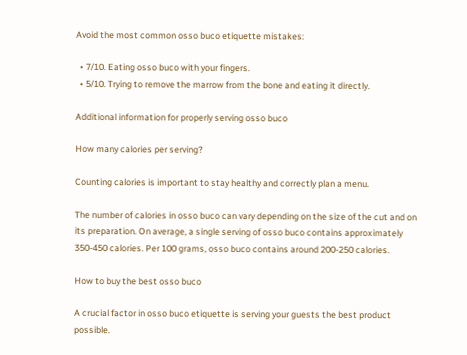Avoid the most common osso buco etiquette mistakes:

  • 7/10. Eating osso buco with your fingers.
  • 5/10. Trying to remove the marrow from the bone and eating it directly.

Additional information for properly serving osso buco

How many calories per serving?

Counting calories is important to stay healthy and correctly plan a menu.

The number of calories in osso buco can vary depending on the size of the cut and on its preparation. On average, a single serving of osso buco contains approximately 350-450 calories. Per 100 grams, osso buco contains around 200-250 calories.

How to buy the best osso buco

A crucial factor in osso buco etiquette is serving your guests the best product possible.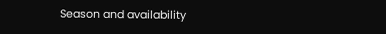Season and availability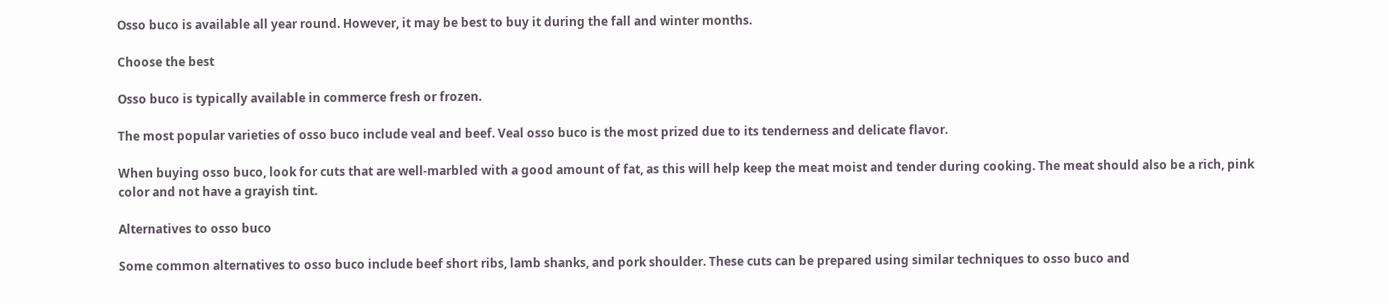Osso buco is available all year round. However, it may be best to buy it during the fall and winter months.

Choose the best

Osso buco is typically available in commerce fresh or frozen.

The most popular varieties of osso buco include veal and beef. Veal osso buco is the most prized due to its tenderness and delicate flavor.

When buying osso buco, look for cuts that are well-marbled with a good amount of fat, as this will help keep the meat moist and tender during cooking. The meat should also be a rich, pink color and not have a grayish tint.

Alternatives to osso buco

Some common alternatives to osso buco include beef short ribs, lamb shanks, and pork shoulder. These cuts can be prepared using similar techniques to osso buco and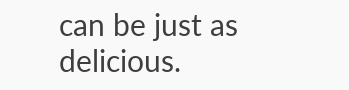can be just as delicious.